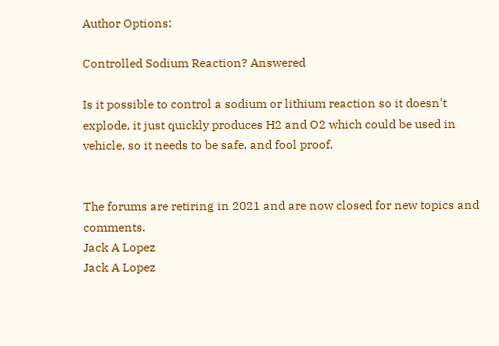Author Options:

Controlled Sodium Reaction? Answered

Is it possible to control a sodium or lithium reaction so it doesn't explode, it just quickly produces H2 and O2 which could be used in vehicle, so it needs to be safe, and fool proof.


The forums are retiring in 2021 and are now closed for new topics and comments.
Jack A Lopez
Jack A Lopez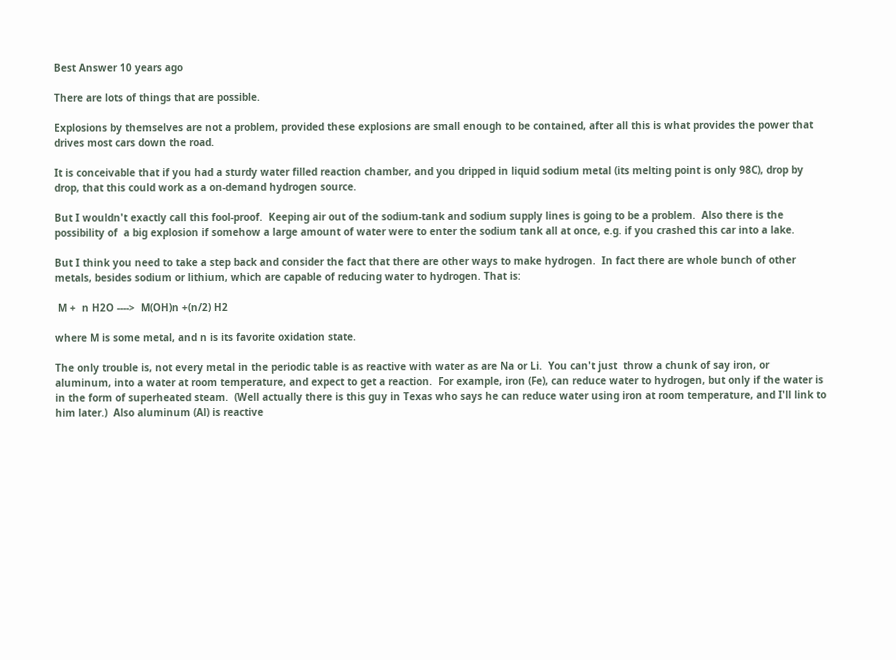Best Answer 10 years ago

There are lots of things that are possible.

Explosions by themselves are not a problem, provided these explosions are small enough to be contained, after all this is what provides the power that drives most cars down the road.

It is conceivable that if you had a sturdy water filled reaction chamber, and you dripped in liquid sodium metal (its melting point is only 98C), drop by drop, that this could work as a on-demand hydrogen source.

But I wouldn't exactly call this fool-proof.  Keeping air out of the sodium-tank and sodium supply lines is going to be a problem.  Also there is the possibility of  a big explosion if somehow a large amount of water were to enter the sodium tank all at once, e.g. if you crashed this car into a lake.

But I think you need to take a step back and consider the fact that there are other ways to make hydrogen.  In fact there are whole bunch of other metals, besides sodium or lithium, which are capable of reducing water to hydrogen. That is:

 M +  n H2O ---->  M(OH)n +(n/2) H2

where M is some metal, and n is its favorite oxidation state.

The only trouble is, not every metal in the periodic table is as reactive with water as are Na or Li.  You can't just  throw a chunk of say iron, or aluminum, into a water at room temperature, and expect to get a reaction.  For example, iron (Fe), can reduce water to hydrogen, but only if the water is in the form of superheated steam.  (Well actually there is this guy in Texas who says he can reduce water using iron at room temperature, and I'll link to him later.)  Also aluminum (Al) is reactive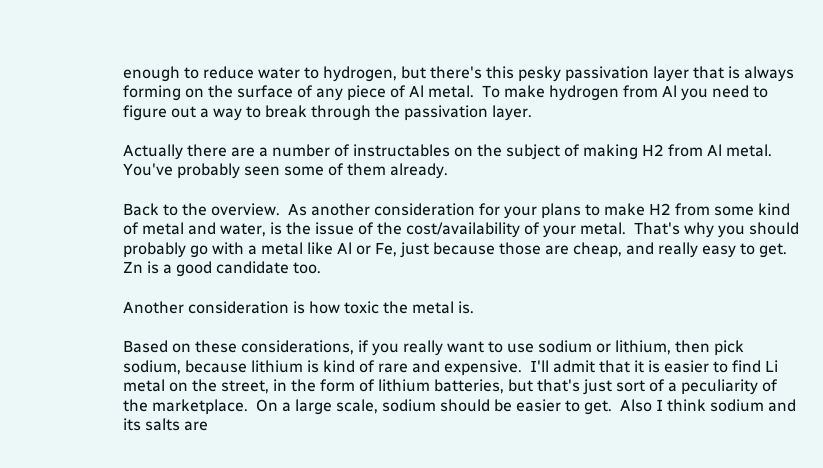enough to reduce water to hydrogen, but there's this pesky passivation layer that is always forming on the surface of any piece of Al metal.  To make hydrogen from Al you need to figure out a way to break through the passivation layer.

Actually there are a number of instructables on the subject of making H2 from Al metal.
You've probably seen some of them already.

Back to the overview.  As another consideration for your plans to make H2 from some kind of metal and water, is the issue of the cost/availability of your metal.  That's why you should probably go with a metal like Al or Fe, just because those are cheap, and really easy to get.  Zn is a good candidate too.

Another consideration is how toxic the metal is.

Based on these considerations, if you really want to use sodium or lithium, then pick sodium, because lithium is kind of rare and expensive.  I'll admit that it is easier to find Li metal on the street, in the form of lithium batteries, but that's just sort of a peculiarity of the marketplace.  On a large scale, sodium should be easier to get.  Also I think sodium and its salts are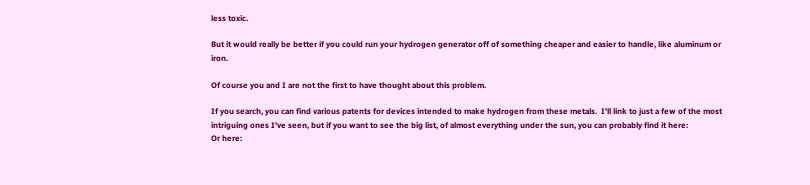less toxic.

But it would really be better if you could run your hydrogen generator off of something cheaper and easier to handle, like aluminum or iron.

Of course you and I are not the first to have thought about this problem.

If you search, you can find various patents for devices intended to make hydrogen from these metals.  I'll link to just a few of the most intriguing ones I've seen, but if you want to see the big list, of almost everything under the sun, you can probably find it here:
Or here: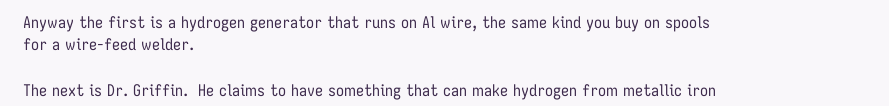Anyway the first is a hydrogen generator that runs on Al wire, the same kind you buy on spools for a wire-feed welder.

The next is Dr. Griffin.  He claims to have something that can make hydrogen from metallic iron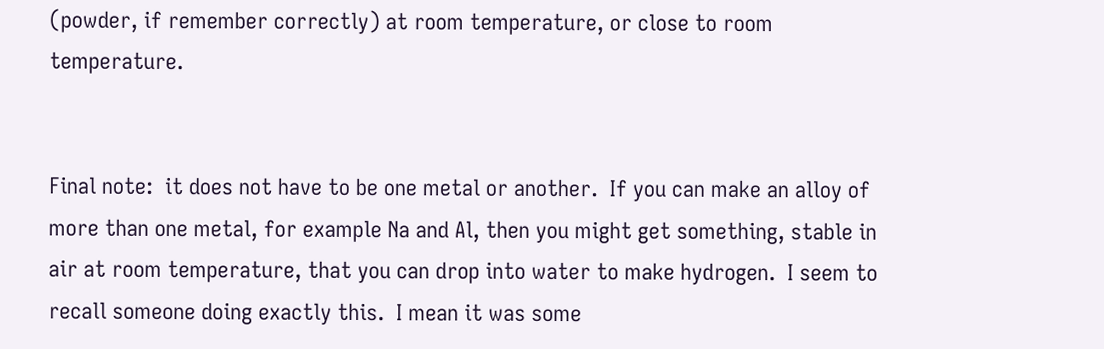(powder, if remember correctly) at room temperature, or close to room temperature.


Final note:  it does not have to be one metal or another.  If you can make an alloy of more than one metal, for example Na and Al, then you might get something, stable in air at room temperature, that you can drop into water to make hydrogen.  I seem to recall someone doing exactly this.  I mean it was some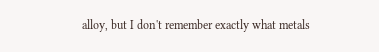alloy, but I don't remember exactly what metals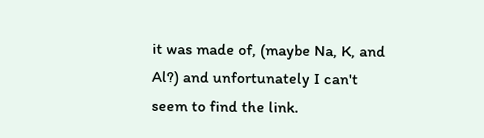it was made of, (maybe Na, K, and Al?) and unfortunately I can't seem to find the link.